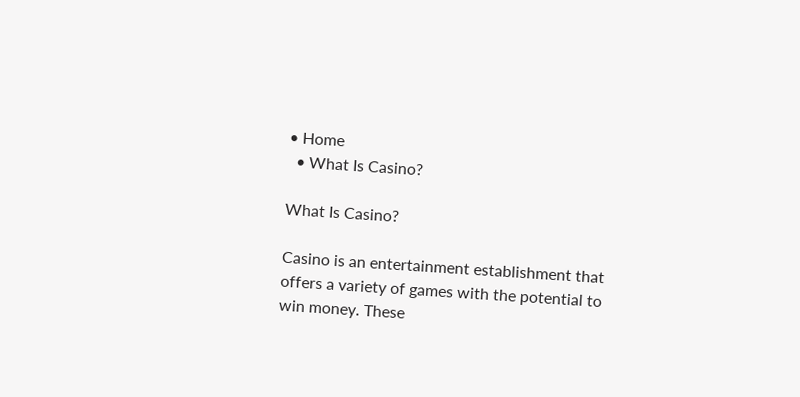• Home
  • What Is Casino?

What Is Casino?

Casino is an entertainment establishment that offers a variety of games with the potential to win money. These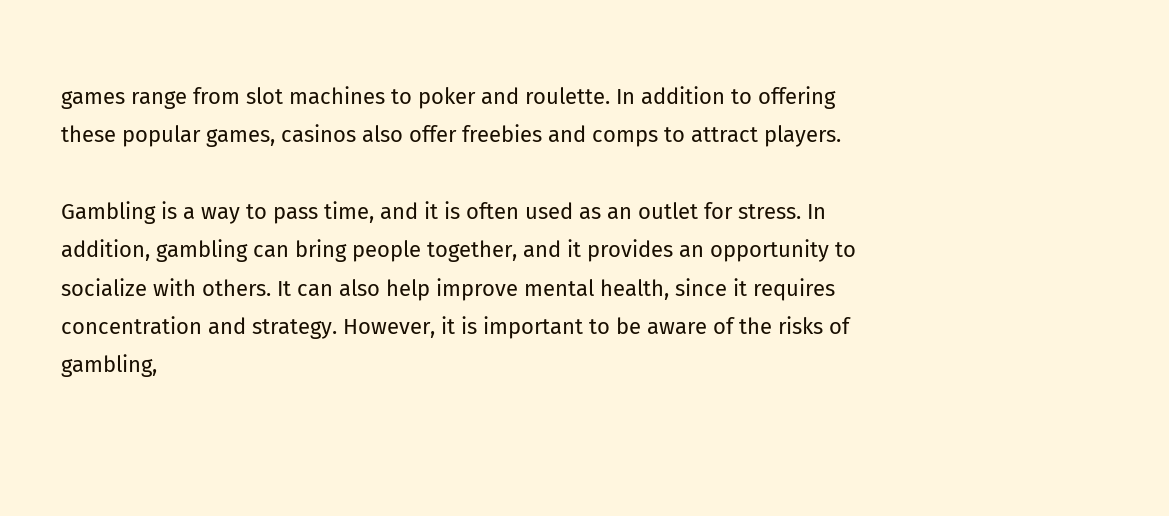games range from slot machines to poker and roulette. In addition to offering these popular games, casinos also offer freebies and comps to attract players.

Gambling is a way to pass time, and it is often used as an outlet for stress. In addition, gambling can bring people together, and it provides an opportunity to socialize with others. It can also help improve mental health, since it requires concentration and strategy. However, it is important to be aware of the risks of gambling,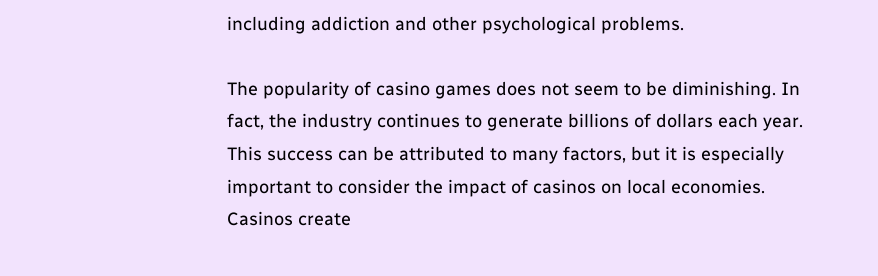including addiction and other psychological problems.

The popularity of casino games does not seem to be diminishing. In fact, the industry continues to generate billions of dollars each year. This success can be attributed to many factors, but it is especially important to consider the impact of casinos on local economies. Casinos create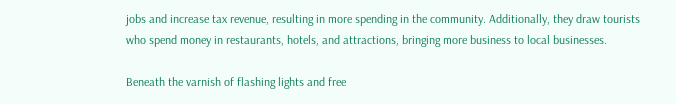jobs and increase tax revenue, resulting in more spending in the community. Additionally, they draw tourists who spend money in restaurants, hotels, and attractions, bringing more business to local businesses.

Beneath the varnish of flashing lights and free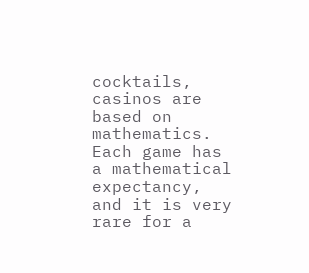cocktails, casinos are based on mathematics. Each game has a mathematical expectancy, and it is very rare for a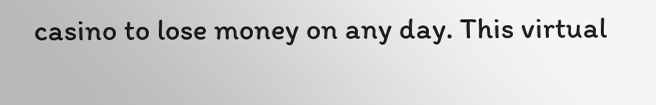casino to lose money on any day. This virtual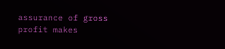assurance of gross profit makes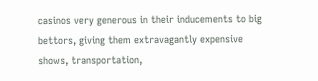casinos very generous in their inducements to big bettors, giving them extravagantly expensive shows, transportation,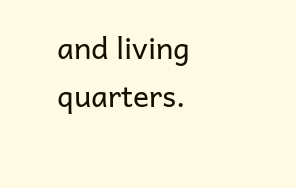and living quarters.